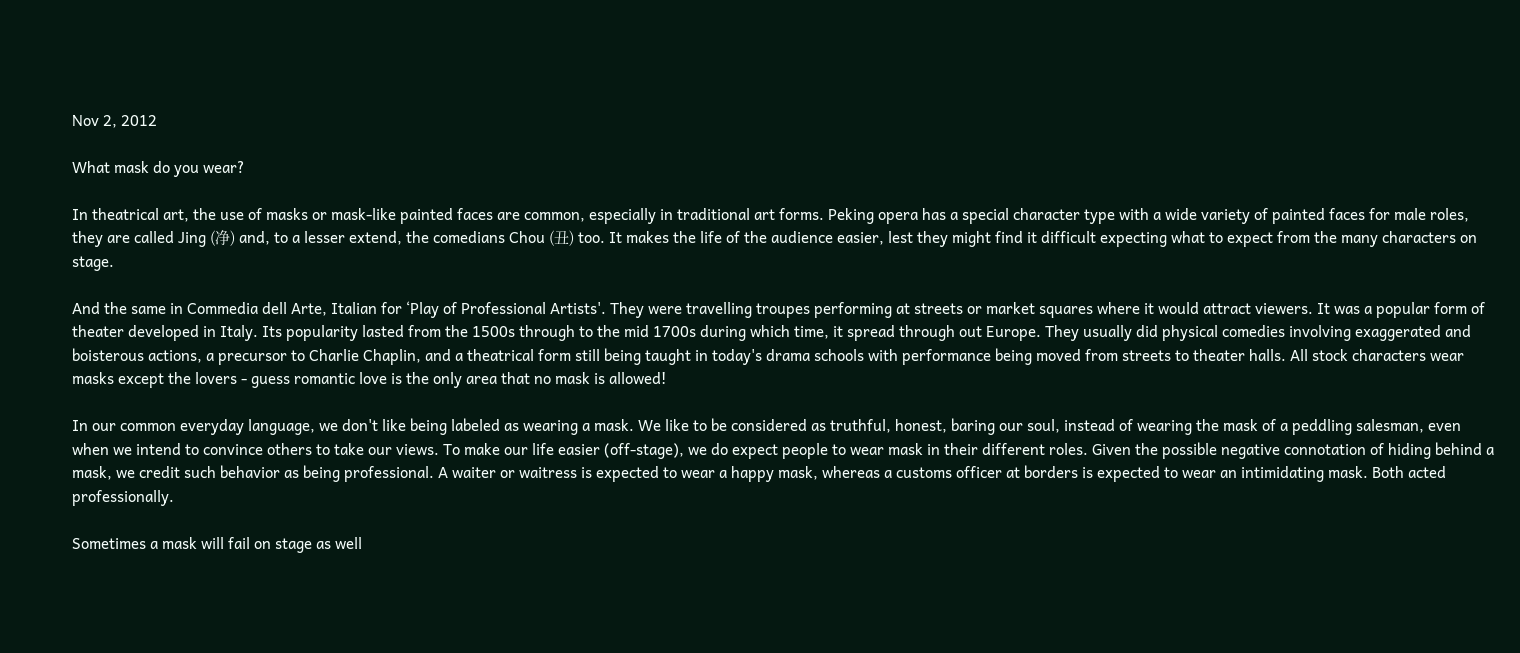Nov 2, 2012

What mask do you wear?

In theatrical art, the use of masks or mask-like painted faces are common, especially in traditional art forms. Peking opera has a special character type with a wide variety of painted faces for male roles, they are called Jing (净) and, to a lesser extend, the comedians Chou (丑) too. It makes the life of the audience easier, lest they might find it difficult expecting what to expect from the many characters on stage.

And the same in Commedia dell Arte, Italian for ‘Play of Professional Artists'. They were travelling troupes performing at streets or market squares where it would attract viewers. It was a popular form of theater developed in Italy. Its popularity lasted from the 1500s through to the mid 1700s during which time, it spread through out Europe. They usually did physical comedies involving exaggerated and boisterous actions, a precursor to Charlie Chaplin, and a theatrical form still being taught in today's drama schools with performance being moved from streets to theater halls. All stock characters wear masks except the lovers - guess romantic love is the only area that no mask is allowed!

In our common everyday language, we don't like being labeled as wearing a mask. We like to be considered as truthful, honest, baring our soul, instead of wearing the mask of a peddling salesman, even when we intend to convince others to take our views. To make our life easier (off-stage), we do expect people to wear mask in their different roles. Given the possible negative connotation of hiding behind a mask, we credit such behavior as being professional. A waiter or waitress is expected to wear a happy mask, whereas a customs officer at borders is expected to wear an intimidating mask. Both acted professionally.

Sometimes a mask will fail on stage as well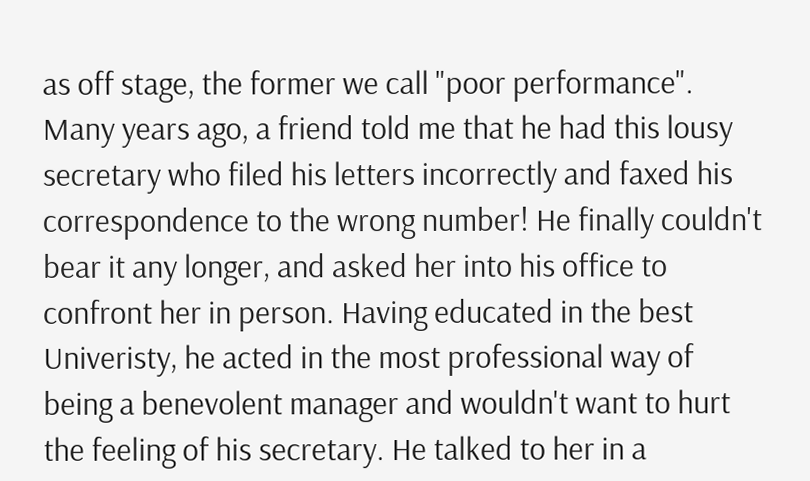as off stage, the former we call "poor performance". Many years ago, a friend told me that he had this lousy secretary who filed his letters incorrectly and faxed his correspondence to the wrong number! He finally couldn't bear it any longer, and asked her into his office to confront her in person. Having educated in the best Univeristy, he acted in the most professional way of being a benevolent manager and wouldn't want to hurt the feeling of his secretary. He talked to her in a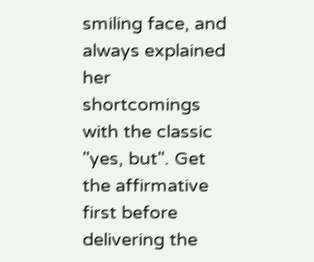smiling face, and always explained her shortcomings with the classic "yes, but". Get the affirmative first before delivering the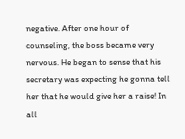negative. After one hour of counseling, the boss became very nervous. He began to sense that his secretary was expecting he gonna tell her that he would give her a raise! In all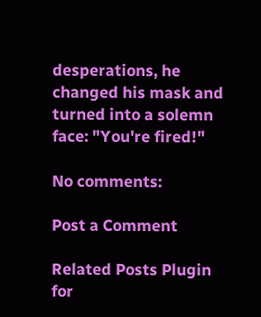desperations, he changed his mask and turned into a solemn face: "You're fired!"

No comments:

Post a Comment

Related Posts Plugin for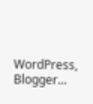WordPress, Blogger...